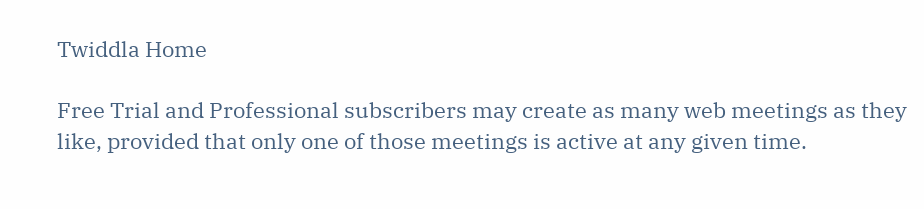Twiddla Home

Free Trial and Professional subscribers may create as many web meetings as they like, provided that only one of those meetings is active at any given time.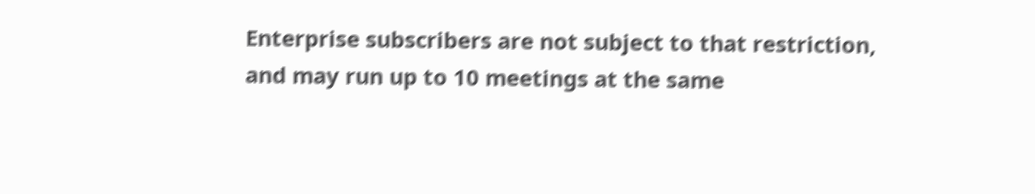Enterprise subscribers are not subject to that restriction, and may run up to 10 meetings at the same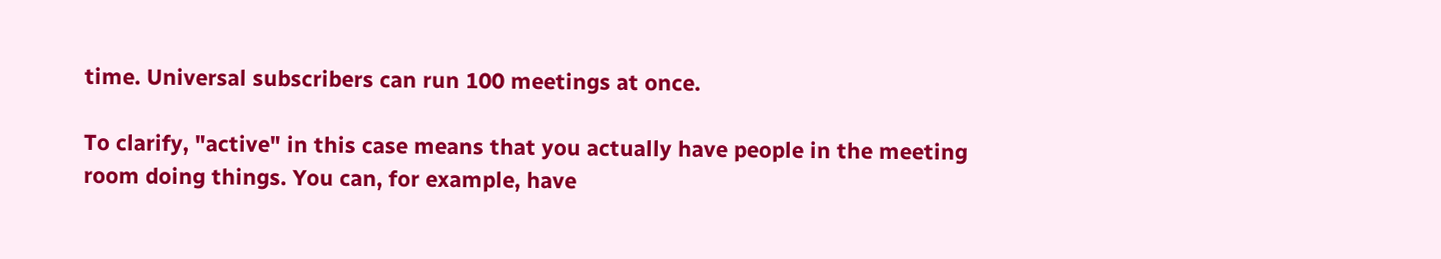time. Universal subscribers can run 100 meetings at once.

To clarify, "active" in this case means that you actually have people in the meeting room doing things. You can, for example, have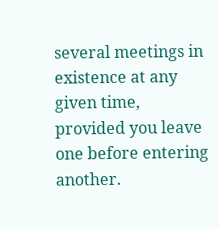several meetings in existence at any given time, provided you leave one before entering another.